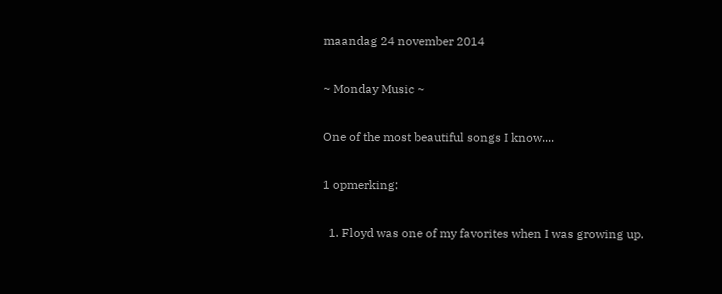maandag 24 november 2014

~ Monday Music ~

One of the most beautiful songs I know....

1 opmerking:

  1. Floyd was one of my favorites when I was growing up.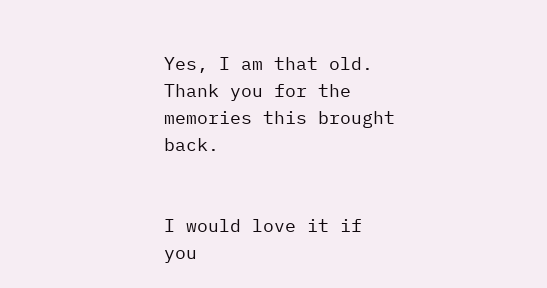Yes, I am that old. Thank you for the memories this brought back.


I would love it if you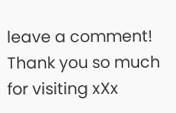leave a comment! Thank you so much for visiting xXx